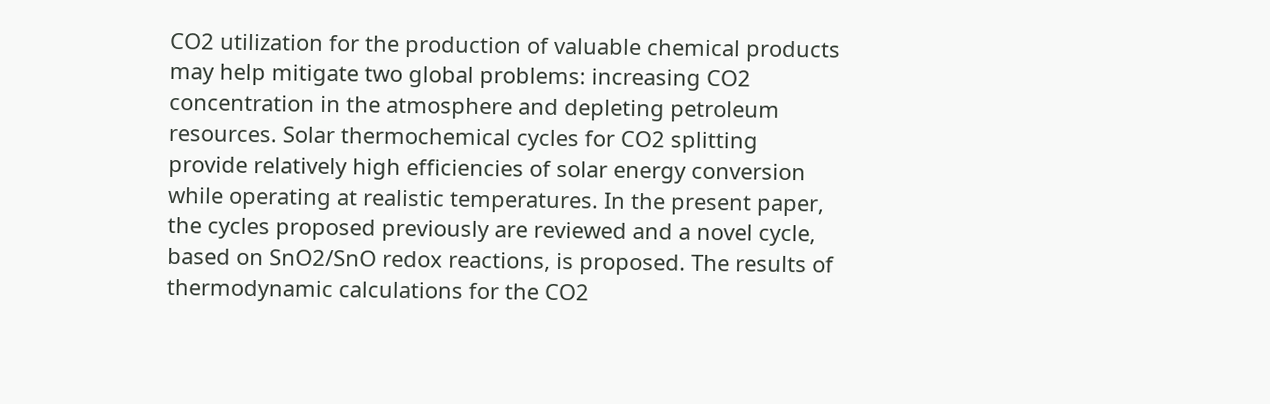CO2 utilization for the production of valuable chemical products may help mitigate two global problems: increasing CO2 concentration in the atmosphere and depleting petroleum resources. Solar thermochemical cycles for CO2 splitting provide relatively high efficiencies of solar energy conversion while operating at realistic temperatures. In the present paper, the cycles proposed previously are reviewed and a novel cycle, based on SnO2/SnO redox reactions, is proposed. The results of thermodynamic calculations for the CO2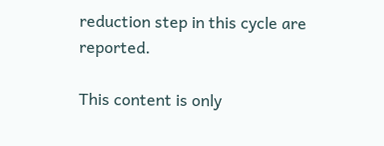reduction step in this cycle are reported.

This content is only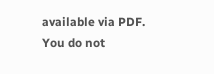available via PDF.
You do not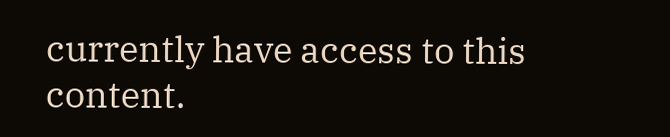currently have access to this content.